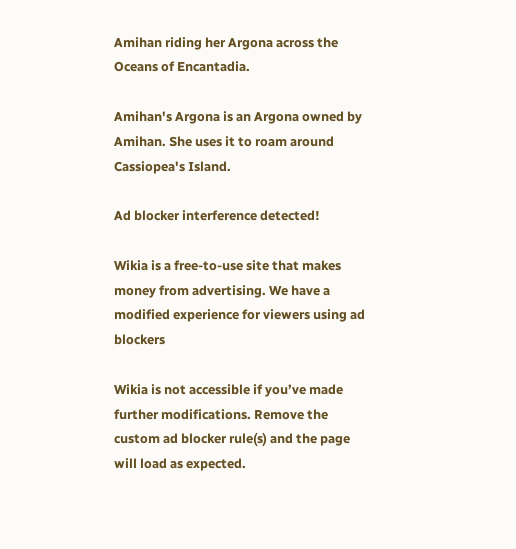Amihan riding her Argona across the Oceans of Encantadia.

Amihan's Argona is an Argona owned by Amihan. She uses it to roam around Cassiopea's Island.

Ad blocker interference detected!

Wikia is a free-to-use site that makes money from advertising. We have a modified experience for viewers using ad blockers

Wikia is not accessible if you’ve made further modifications. Remove the custom ad blocker rule(s) and the page will load as expected.